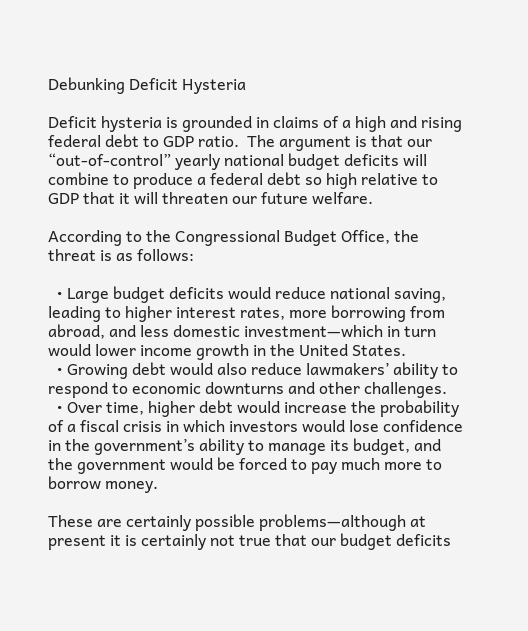Debunking Deficit Hysteria

Deficit hysteria is grounded in claims of a high and rising federal debt to GDP ratio.  The argument is that our “out-of-control” yearly national budget deficits will combine to produce a federal debt so high relative to GDP that it will threaten our future welfare.

According to the Congressional Budget Office, the threat is as follows:

  • Large budget deficits would reduce national saving, leading to higher interest rates, more borrowing from abroad, and less domestic investment—which in turn would lower income growth in the United States.
  • Growing debt would also reduce lawmakers’ ability to respond to economic downturns and other challenges.
  • Over time, higher debt would increase the probability of a fiscal crisis in which investors would lose confidence in the government’s ability to manage its budget, and the government would be forced to pay much more to borrow money.

These are certainly possible problems—although at present it is certainly not true that our budget deficits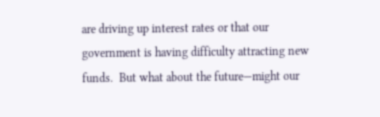are driving up interest rates or that our government is having difficulty attracting new funds.  But what about the future—might our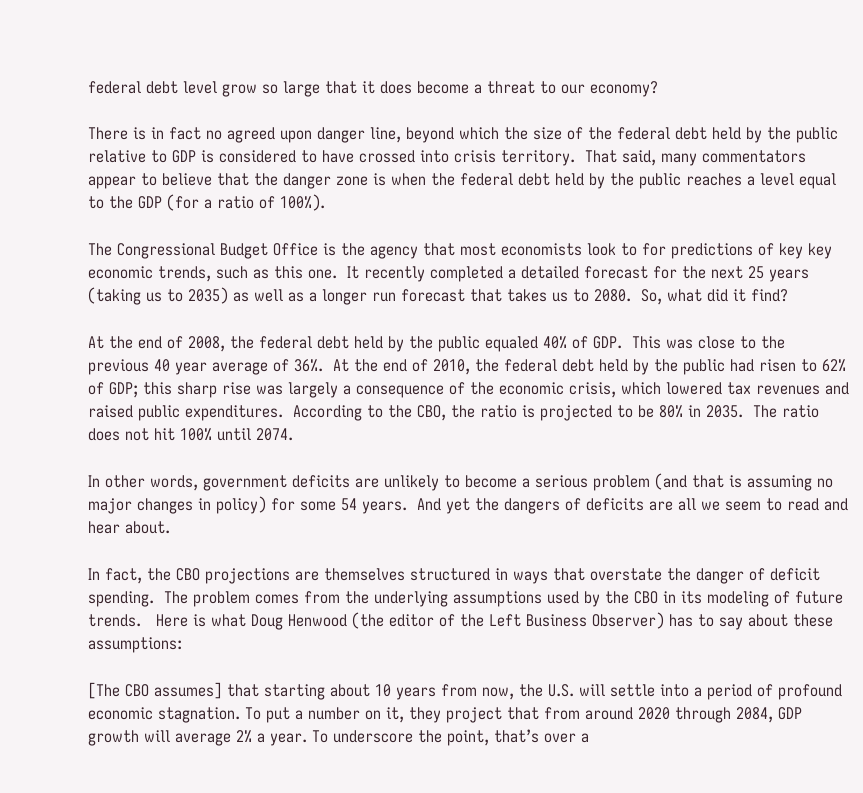federal debt level grow so large that it does become a threat to our economy?

There is in fact no agreed upon danger line, beyond which the size of the federal debt held by the public relative to GDP is considered to have crossed into crisis territory.  That said, many commentators appear to believe that the danger zone is when the federal debt held by the public reaches a level equal to the GDP (for a ratio of 100%).

The Congressional Budget Office is the agency that most economists look to for predictions of key key economic trends, such as this one.  It recently completed a detailed forecast for the next 25 years (taking us to 2035) as well as a longer run forecast that takes us to 2080.  So, what did it find?

At the end of 2008, the federal debt held by the public equaled 40% of GDP.  This was close to the previous 40 year average of 36%.  At the end of 2010, the federal debt held by the public had risen to 62% of GDP; this sharp rise was largely a consequence of the economic crisis, which lowered tax revenues and raised public expenditures.  According to the CBO, the ratio is projected to be 80% in 2035.  The ratio does not hit 100% until 2074.

In other words, government deficits are unlikely to become a serious problem (and that is assuming no major changes in policy) for some 54 years.  And yet the dangers of deficits are all we seem to read and hear about.

In fact, the CBO projections are themselves structured in ways that overstate the danger of deficit spending.  The problem comes from the underlying assumptions used by the CBO in its modeling of future trends.   Here is what Doug Henwood (the editor of the Left Business Observer) has to say about these assumptions:

[The CBO assumes] that starting about 10 years from now, the U.S. will settle into a period of profound economic stagnation. To put a number on it, they project that from around 2020 through 2084, GDP growth will average 2% a year. To underscore the point, that’s over a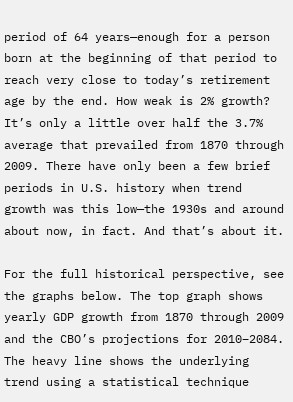period of 64 years—enough for a person born at the beginning of that period to reach very close to today’s retirement age by the end. How weak is 2% growth? It’s only a little over half the 3.7% average that prevailed from 1870 through 2009. There have only been a few brief periods in U.S. history when trend growth was this low—the 1930s and around about now, in fact. And that’s about it.

For the full historical perspective, see the graphs below. The top graph shows yearly GDP growth from 1870 through 2009 and the CBO’s projections for 2010–2084. The heavy line shows the underlying trend using a statistical technique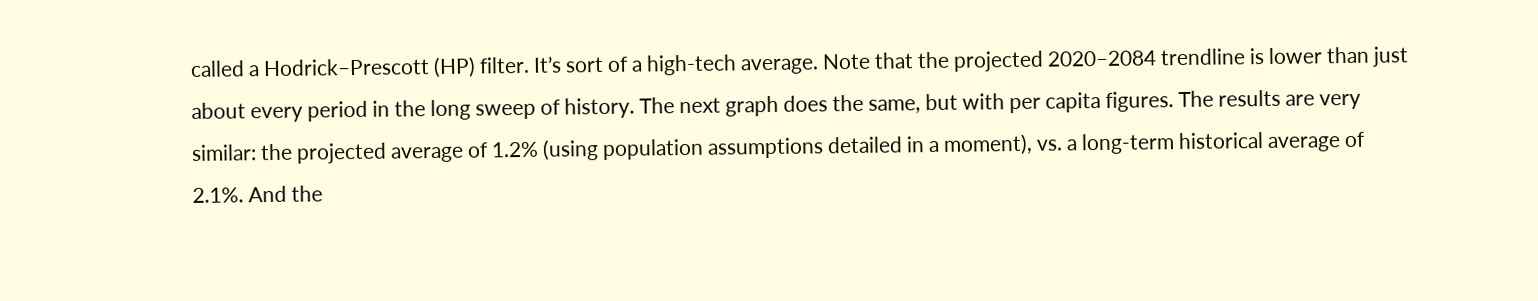called a Hodrick–Prescott (HP) filter. It’s sort of a high-tech average. Note that the projected 2020–2084 trendline is lower than just about every period in the long sweep of history. The next graph does the same, but with per capita figures. The results are very similar: the projected average of 1.2% (using population assumptions detailed in a moment), vs. a long-term historical average of 2.1%. And the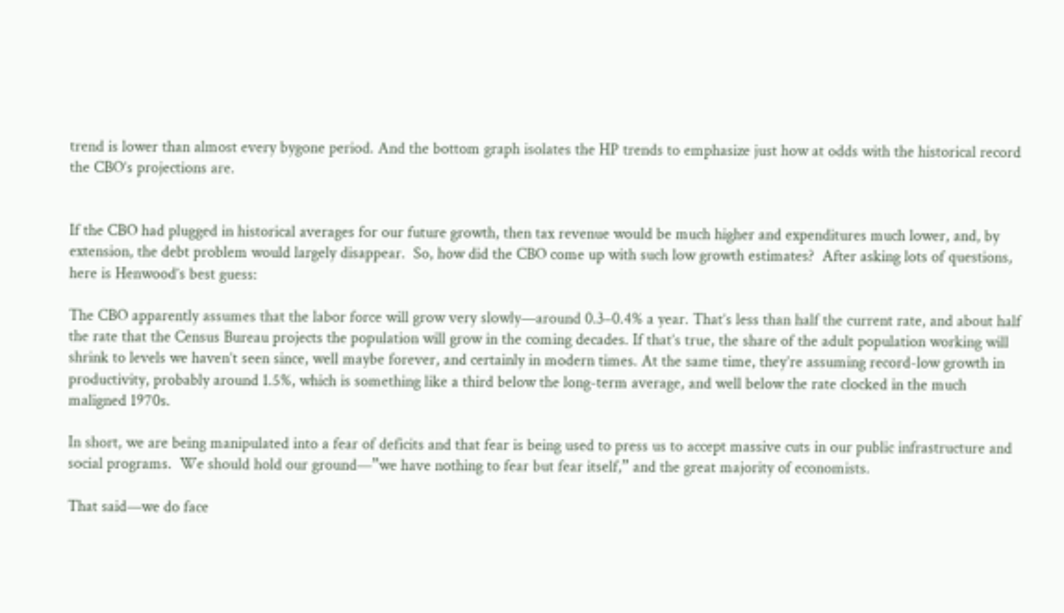trend is lower than almost every bygone period. And the bottom graph isolates the HP trends to emphasize just how at odds with the historical record the CBO’s projections are.


If the CBO had plugged in historical averages for our future growth, then tax revenue would be much higher and expenditures much lower, and, by extension, the debt problem would largely disappear.  So, how did the CBO come up with such low growth estimates?  After asking lots of questions, here is Henwood’s best guess:

The CBO apparently assumes that the labor force will grow very slowly—around 0.3–0.4% a year. That’s less than half the current rate, and about half the rate that the Census Bureau projects the population will grow in the coming decades. If that’s true, the share of the adult population working will shrink to levels we haven’t seen since, well maybe forever, and certainly in modern times. At the same time, they’re assuming record-low growth in productivity, probably around 1.5%, which is something like a third below the long-term average, and well below the rate clocked in the much maligned 1970s.

In short, we are being manipulated into a fear of deficits and that fear is being used to press us to accept massive cuts in our public infrastructure and social programs.  We should hold our ground—”we have nothing to fear but fear itself,” and the great majority of economists.

That said—we do face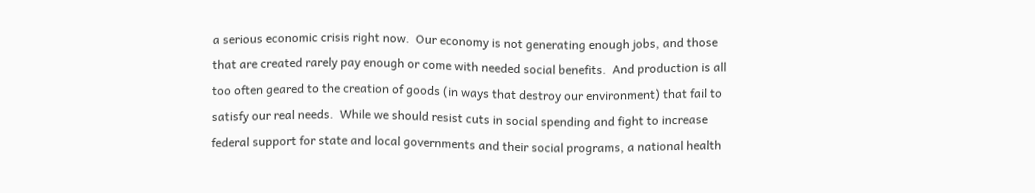a serious economic crisis right now.  Our economy is not generating enough jobs, and those that are created rarely pay enough or come with needed social benefits.  And production is all too often geared to the creation of goods (in ways that destroy our environment) that fail to satisfy our real needs.  While we should resist cuts in social spending and fight to increase federal support for state and local governments and their social programs, a national health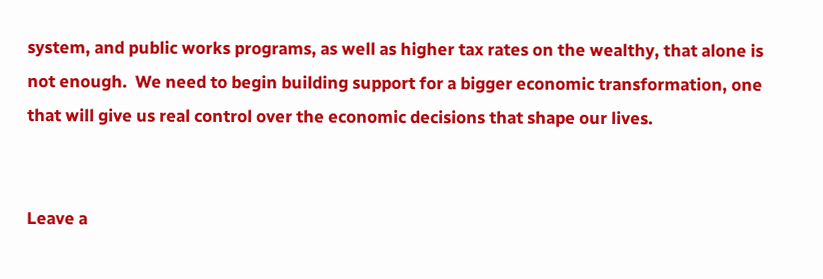system, and public works programs, as well as higher tax rates on the wealthy, that alone is not enough.  We need to begin building support for a bigger economic transformation, one that will give us real control over the economic decisions that shape our lives.


Leave a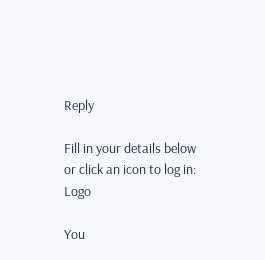Reply

Fill in your details below or click an icon to log in: Logo

You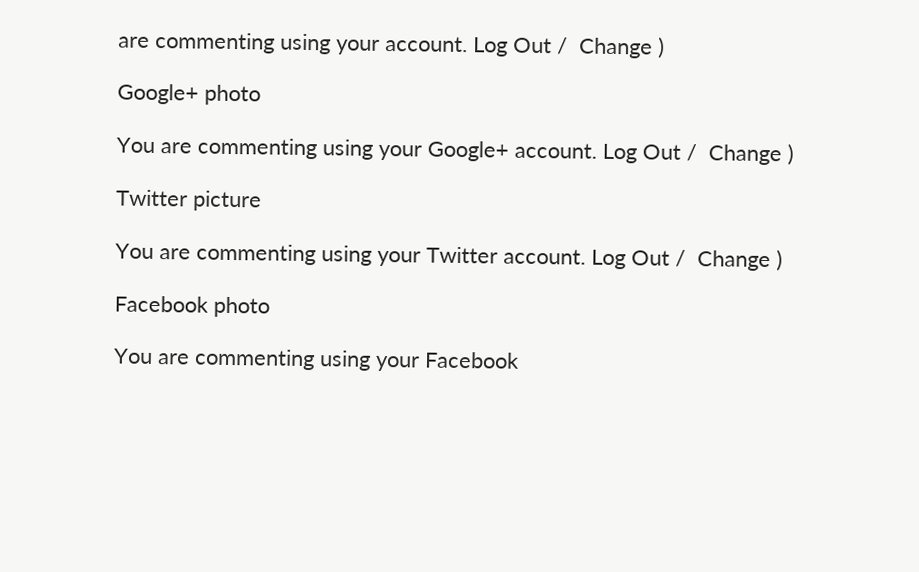are commenting using your account. Log Out /  Change )

Google+ photo

You are commenting using your Google+ account. Log Out /  Change )

Twitter picture

You are commenting using your Twitter account. Log Out /  Change )

Facebook photo

You are commenting using your Facebook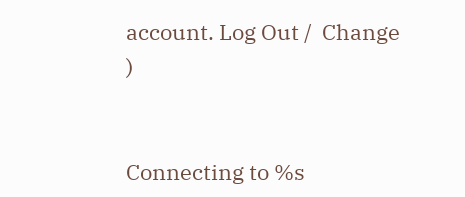account. Log Out /  Change )


Connecting to %s